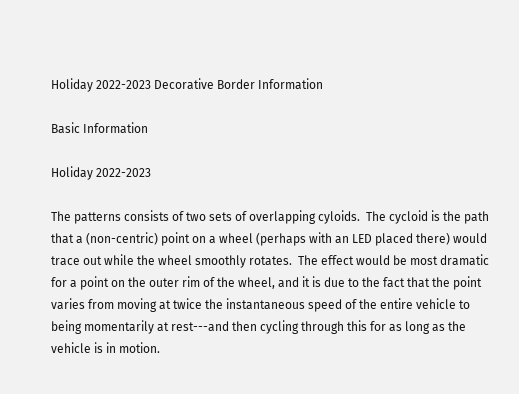Holiday 2022-2023 Decorative Border Information

Basic Information

Holiday 2022-2023

The patterns consists of two sets of overlapping cyloids.  The cycloid is the path that a (non-centric) point on a wheel (perhaps with an LED placed there) would trace out while the wheel smoothly rotates.  The effect would be most dramatic for a point on the outer rim of the wheel, and it is due to the fact that the point varies from moving at twice the instantaneous speed of the entire vehicle to being momentarily at rest---and then cycling through this for as long as the vehicle is in motion.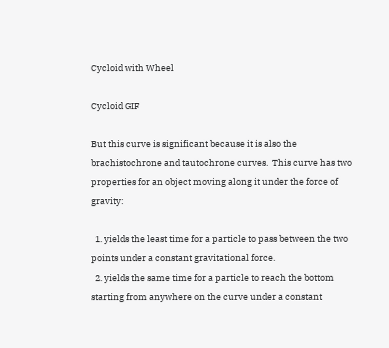Cycloid with Wheel

Cycloid GIF

But this curve is significant because it is also the brachistochrone and tautochrone curves.  This curve has two properties for an object moving along it under the force of gravity:

  1. yields the least time for a particle to pass between the two points under a constant gravitational force.
  2. yields the same time for a particle to reach the bottom starting from anywhere on the curve under a constant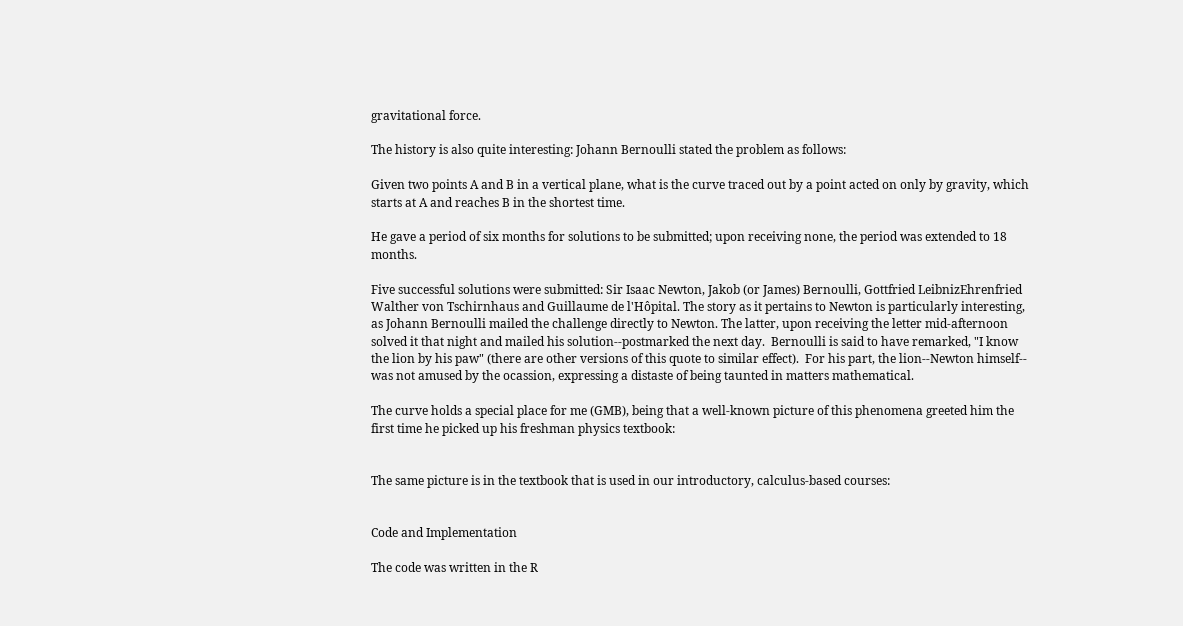gravitational force.

The history is also quite interesting: Johann Bernoulli stated the problem as follows:

Given two points A and B in a vertical plane, what is the curve traced out by a point acted on only by gravity, which starts at A and reaches B in the shortest time.

He gave a period of six months for solutions to be submitted; upon receiving none, the period was extended to 18 months.

Five successful solutions were submitted: Sir Isaac Newton, Jakob (or James) Bernoulli, Gottfried LeibnizEhrenfried Walther von Tschirnhaus and Guillaume de l'Hôpital. The story as it pertains to Newton is particularly interesting, as Johann Bernoulli mailed the challenge directly to Newton. The latter, upon receiving the letter mid-afternoon solved it that night and mailed his solution--postmarked the next day.  Bernoulli is said to have remarked, "I know the lion by his paw" (there are other versions of this quote to similar effect).  For his part, the lion--Newton himself-- was not amused by the ocassion, expressing a distaste of being taunted in matters mathematical.

The curve holds a special place for me (GMB), being that a well-known picture of this phenomena greeted him the first time he picked up his freshman physics textbook:


The same picture is in the textbook that is used in our introductory, calculus-based courses:


Code and Implementation

The code was written in the R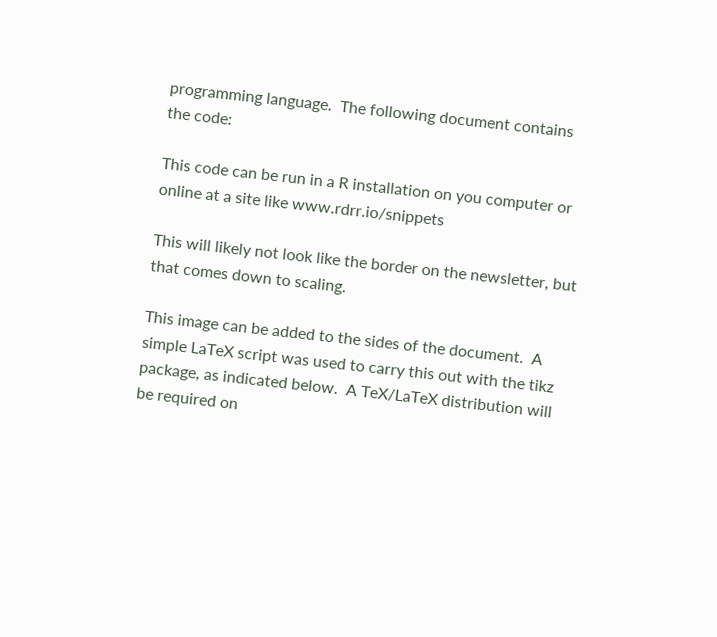programming language.  The following document contains the code:

This code can be run in a R installation on you computer or online at a site like www.rdrr.io/snippets

This will likely not look like the border on the newsletter, but that comes down to scaling.

This image can be added to the sides of the document.  A simple LaTeX script was used to carry this out with the tikz package, as indicated below.  A TeX/LaTeX distribution will be required on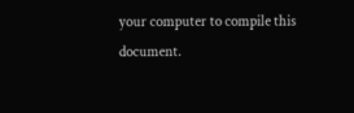your computer to compile this document.